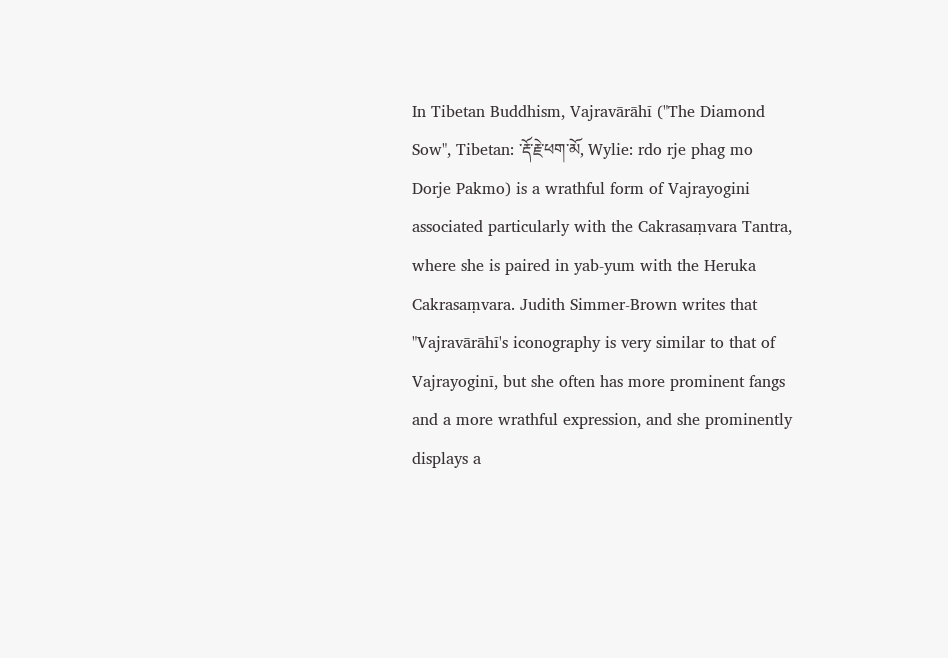In Tibetan Buddhism, Vajravārāhī ("The Diamond Sow", Tibetan: ་རྡོ་རྗེ་ཕག་མོ, Wylie: rdo rje phag mo Dorje Pakmo) is a wrathful form of Vajrayogini associated particularly with the Cakrasaṃvara Tantra, where she is paired in yab-yum with the Heruka Cakrasaṃvara. Judith Simmer-Brown writes that "Vajravārāhī's iconography is very similar to that of Vajrayoginī, but she often has more prominent fangs and a more wrathful expression, and she prominently displays a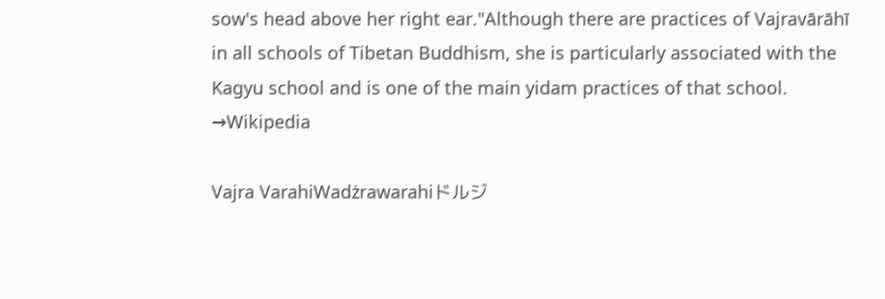sow's head above her right ear."Although there are practices of Vajravārāhī in all schools of Tibetan Buddhism, she is particularly associated with the Kagyu school and is one of the main yidam practices of that school. →Wikipedia

Vajra VarahiWadżrawarahiドルジ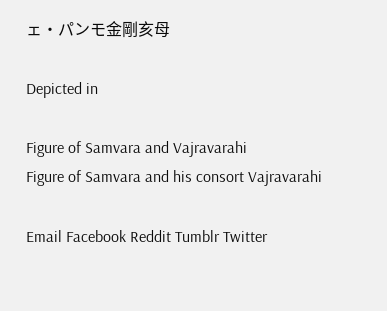ェ・パンモ金剛亥母

Depicted in

Figure of Samvara and Vajravarahi
Figure of Samvara and his consort Vajravarahi

Email Facebook Reddit Tumblr Twitter